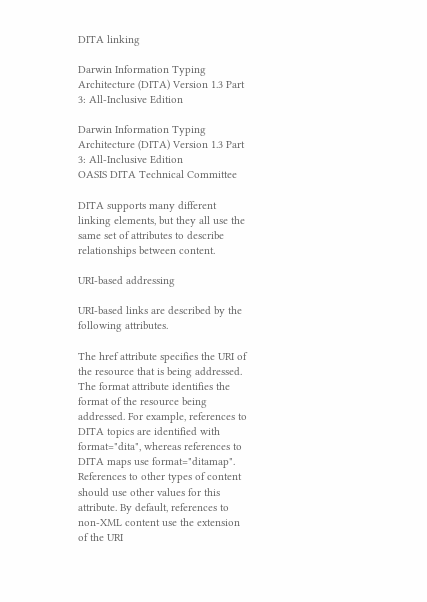DITA linking

Darwin Information Typing Architecture (DITA) Version 1.3 Part 3: All-Inclusive Edition

Darwin Information Typing Architecture (DITA) Version 1.3 Part 3: All-Inclusive Edition
OASIS DITA Technical Committee

DITA supports many different linking elements, but they all use the same set of attributes to describe relationships between content.

URI-based addressing

URI-based links are described by the following attributes.

The href attribute specifies the URI of the resource that is being addressed.
The format attribute identifies the format of the resource being addressed. For example, references to DITA topics are identified with format="dita", whereas references to DITA maps use format="ditamap". References to other types of content should use other values for this attribute. By default, references to non-XML content use the extension of the URI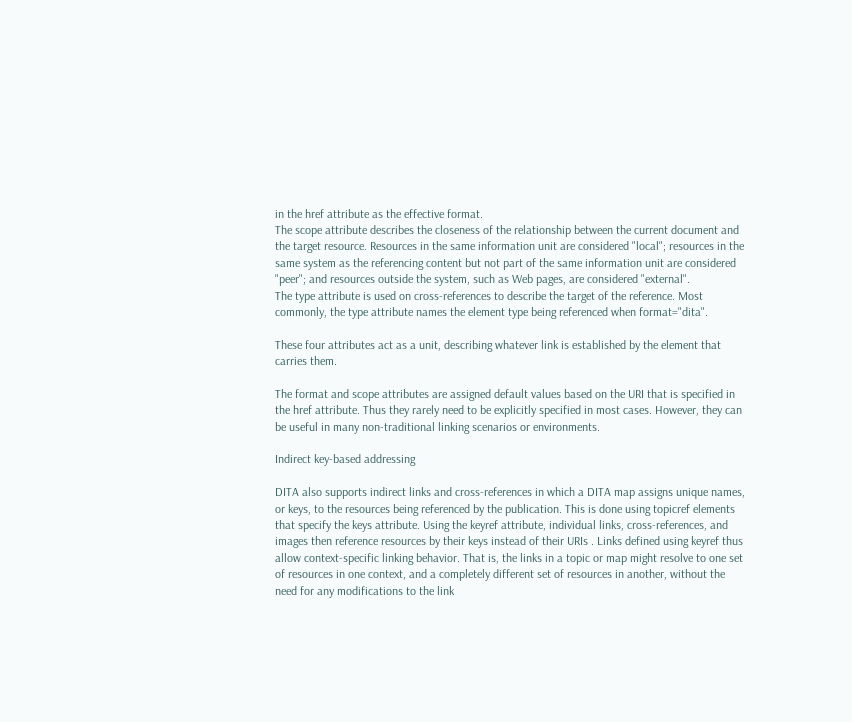in the href attribute as the effective format.
The scope attribute describes the closeness of the relationship between the current document and the target resource. Resources in the same information unit are considered "local"; resources in the same system as the referencing content but not part of the same information unit are considered "peer"; and resources outside the system, such as Web pages, are considered "external".
The type attribute is used on cross-references to describe the target of the reference. Most commonly, the type attribute names the element type being referenced when format="dita".

These four attributes act as a unit, describing whatever link is established by the element that carries them.

The format and scope attributes are assigned default values based on the URI that is specified in the href attribute. Thus they rarely need to be explicitly specified in most cases. However, they can be useful in many non-traditional linking scenarios or environments.

Indirect key-based addressing

DITA also supports indirect links and cross-references in which a DITA map assigns unique names, or keys, to the resources being referenced by the publication. This is done using topicref elements that specify the keys attribute. Using the keyref attribute, individual links, cross-references, and images then reference resources by their keys instead of their URIs . Links defined using keyref thus allow context-specific linking behavior. That is, the links in a topic or map might resolve to one set of resources in one context, and a completely different set of resources in another, without the need for any modifications to the link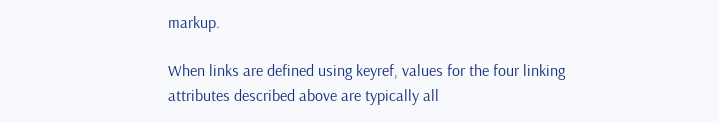markup.

When links are defined using keyref, values for the four linking attributes described above are typically all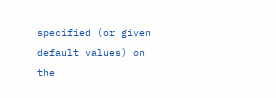specified (or given default values) on the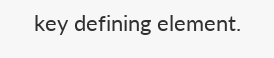key defining element.